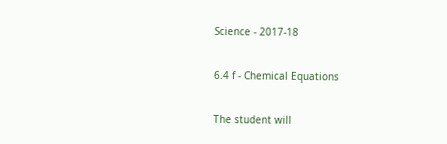Science - 2017-18

6.4 f - Chemical Equations

The student will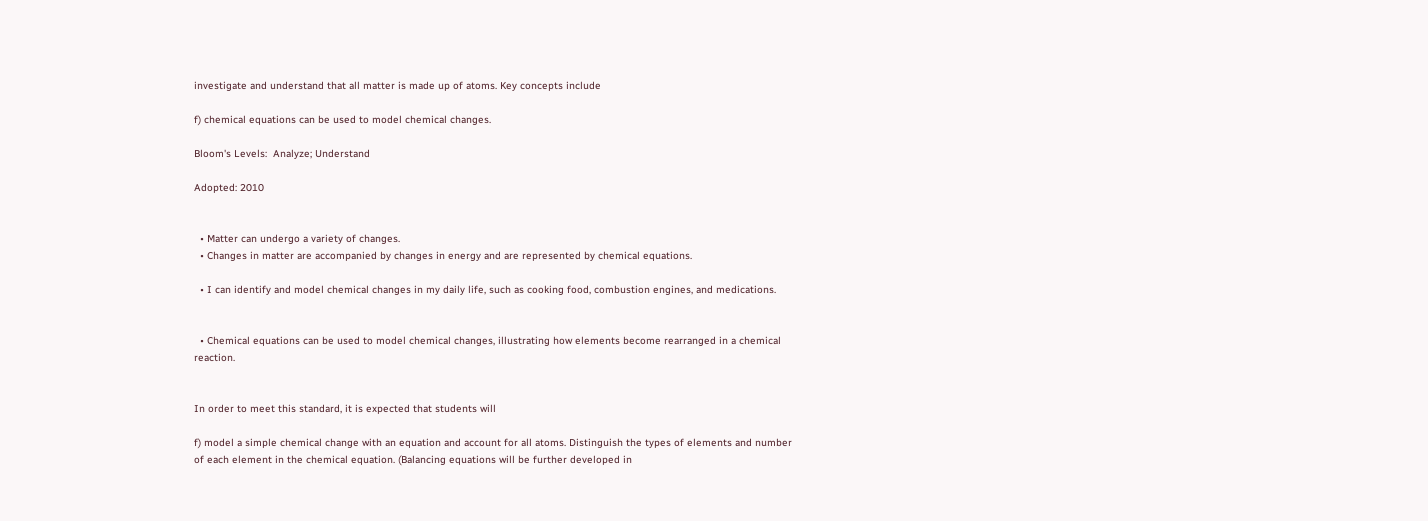investigate and understand that all matter is made up of atoms. Key concepts include

f) chemical equations can be used to model chemical changes.

Bloom's Levels:  Analyze; Understand

Adopted: 2010


  • Matter can undergo a variety of changes.
  • Changes in matter are accompanied by changes in energy and are represented by chemical equations.

  • I can identify and model chemical changes in my daily life, such as cooking food, combustion engines, and medications.


  • Chemical equations can be used to model chemical changes, illustrating how elements become rearranged in a chemical reaction.


In order to meet this standard, it is expected that students will

f) model a simple chemical change with an equation and account for all atoms. Distinguish the types of elements and number of each element in the chemical equation. (Balancing equations will be further developed in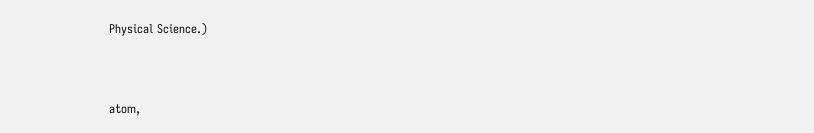Physical Science.)


atom,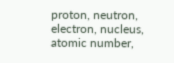proton, neutron, electron, nucleus, atomic number,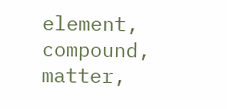element, compound, matter,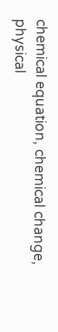chemical equation, chemical change, physical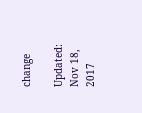change

Updated: Nov 18, 2017